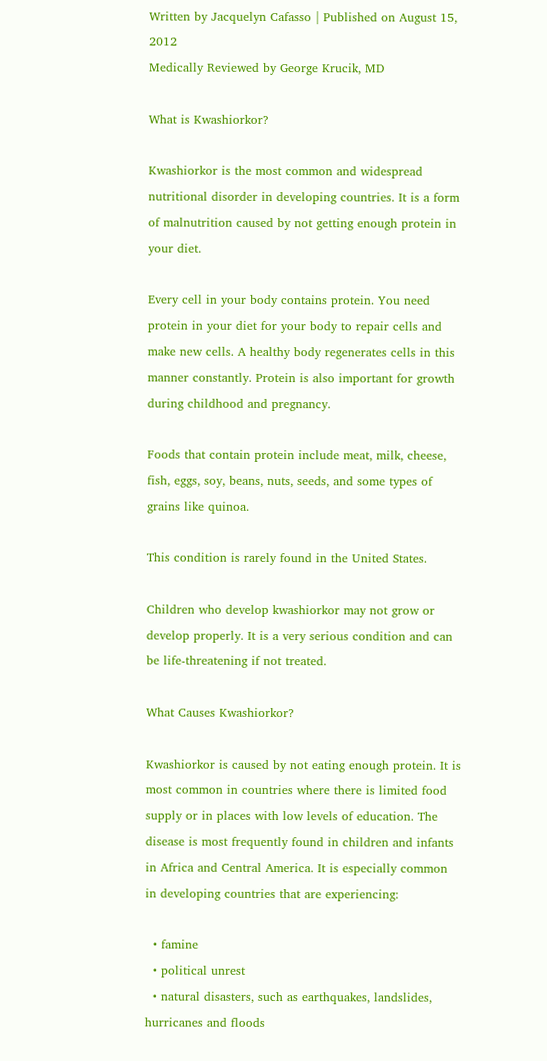Written by Jacquelyn Cafasso | Published on August 15, 2012
Medically Reviewed by George Krucik, MD

What is Kwashiorkor?

Kwashiorkor is the most common and widespread nutritional disorder in developing countries. It is a form of malnutrition caused by not getting enough protein in your diet.

Every cell in your body contains protein. You need protein in your diet for your body to repair cells and make new cells. A healthy body regenerates cells in this manner constantly. Protein is also important for growth during childhood and pregnancy.

Foods that contain protein include meat, milk, cheese, fish, eggs, soy, beans, nuts, seeds, and some types of grains like quinoa.

This condition is rarely found in the United States.

Children who develop kwashiorkor may not grow or develop properly. It is a very serious condition and can be life-threatening if not treated.

What Causes Kwashiorkor?

Kwashiorkor is caused by not eating enough protein. It is most common in countries where there is limited food supply or in places with low levels of education. The disease is most frequently found in children and infants in Africa and Central America. It is especially common in developing countries that are experiencing:

  • famine
  • political unrest
  • natural disasters, such as earthquakes, landslides, hurricanes and floods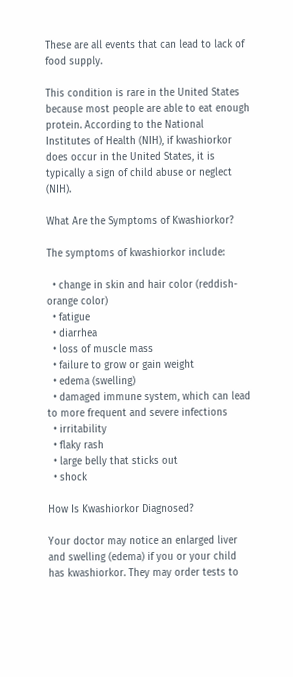These are all events that can lead to lack of food supply.

This condition is rare in the United States because most people are able to eat enough protein. According to the National Institutes of Health (NIH), if kwashiorkor does occur in the United States, it is typically a sign of child abuse or neglect (NIH).

What Are the Symptoms of Kwashiorkor?

The symptoms of kwashiorkor include:

  • change in skin and hair color (reddish-orange color)
  • fatigue
  • diarrhea
  • loss of muscle mass
  • failure to grow or gain weight
  • edema (swelling)
  • damaged immune system, which can lead to more frequent and severe infections
  • irritability
  • flaky rash
  • large belly that sticks out
  • shock

How Is Kwashiorkor Diagnosed?

Your doctor may notice an enlarged liver and swelling (edema) if you or your child has kwashiorkor. They may order tests to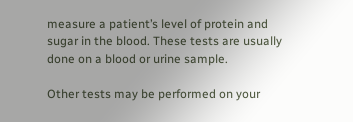measure a patient’s level of protein and sugar in the blood. These tests are usually done on a blood or urine sample.

Other tests may be performed on your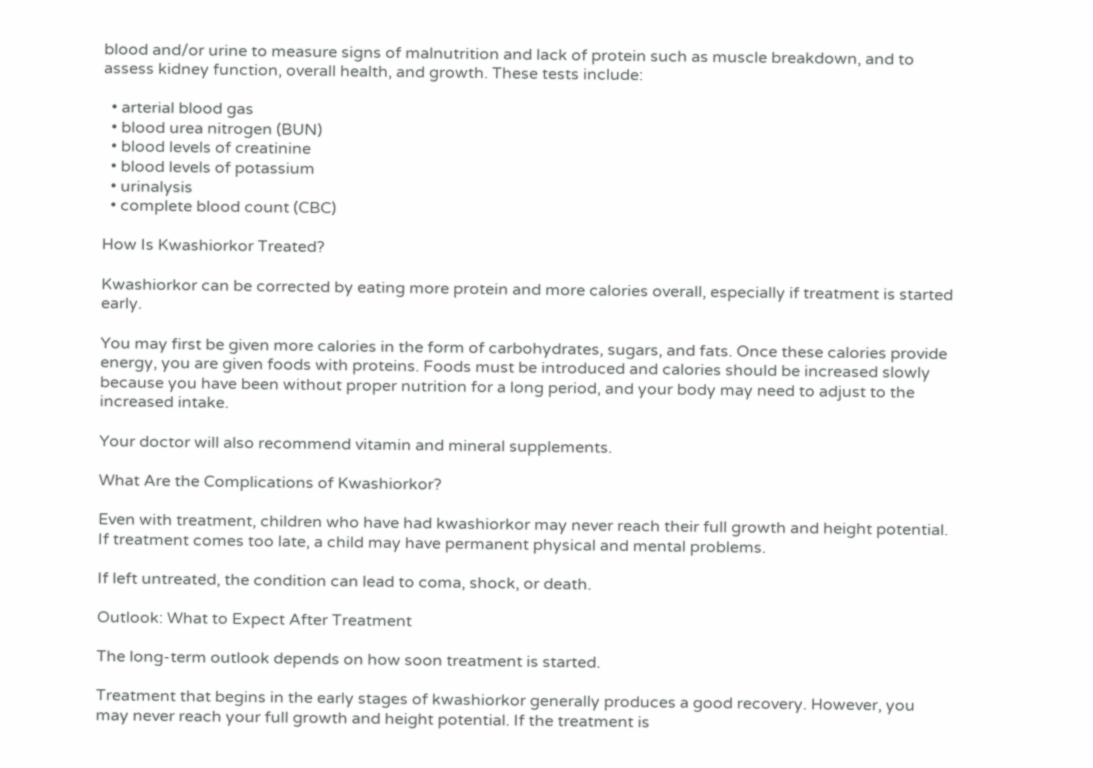blood and/or urine to measure signs of malnutrition and lack of protein such as muscle breakdown, and to assess kidney function, overall health, and growth. These tests include:

  • arterial blood gas
  • blood urea nitrogen (BUN)
  • blood levels of creatinine
  • blood levels of potassium
  • urinalysis
  • complete blood count (CBC)

How Is Kwashiorkor Treated?

Kwashiorkor can be corrected by eating more protein and more calories overall, especially if treatment is started early.

You may first be given more calories in the form of carbohydrates, sugars, and fats. Once these calories provide energy, you are given foods with proteins. Foods must be introduced and calories should be increased slowly because you have been without proper nutrition for a long period, and your body may need to adjust to the increased intake.

Your doctor will also recommend vitamin and mineral supplements.

What Are the Complications of Kwashiorkor?

Even with treatment, children who have had kwashiorkor may never reach their full growth and height potential. If treatment comes too late, a child may have permanent physical and mental problems.

If left untreated, the condition can lead to coma, shock, or death.

Outlook: What to Expect After Treatment

The long-term outlook depends on how soon treatment is started.

Treatment that begins in the early stages of kwashiorkor generally produces a good recovery. However, you may never reach your full growth and height potential. If the treatment is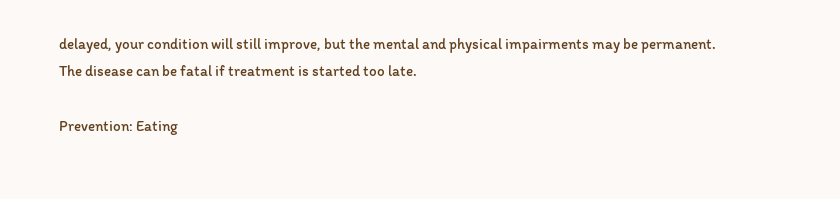delayed, your condition will still improve, but the mental and physical impairments may be permanent. The disease can be fatal if treatment is started too late.

Prevention: Eating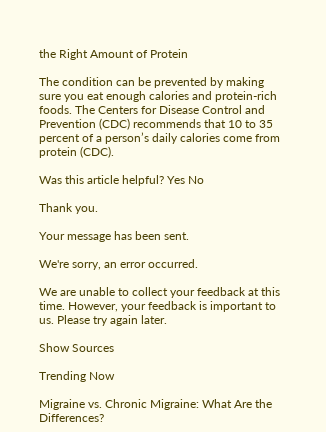the Right Amount of Protein

The condition can be prevented by making sure you eat enough calories and protein-rich foods. The Centers for Disease Control and Prevention (CDC) recommends that 10 to 35 percent of a person’s daily calories come from protein (CDC).

Was this article helpful? Yes No

Thank you.

Your message has been sent.

We're sorry, an error occurred.

We are unable to collect your feedback at this time. However, your feedback is important to us. Please try again later.

Show Sources

Trending Now

Migraine vs. Chronic Migraine: What Are the Differences?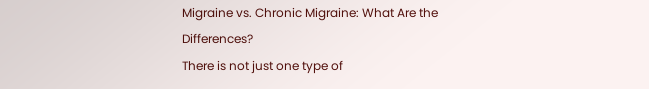Migraine vs. Chronic Migraine: What Are the Differences?
There is not just one type of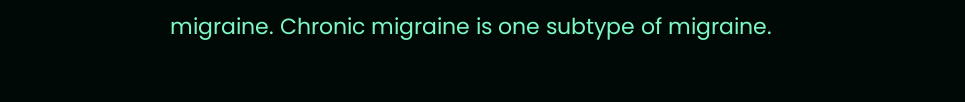migraine. Chronic migraine is one subtype of migraine.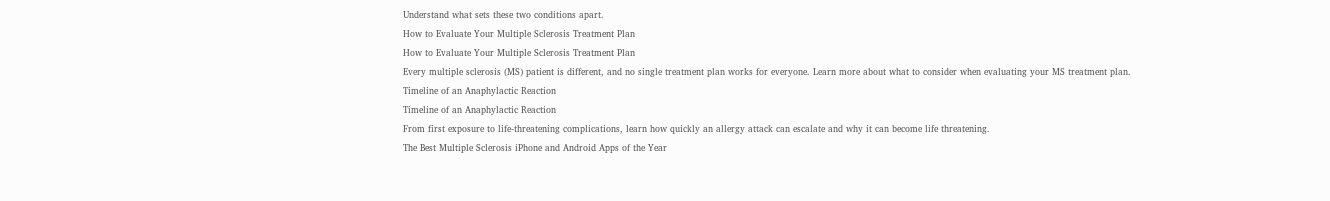Understand what sets these two conditions apart.
How to Evaluate Your Multiple Sclerosis Treatment Plan
How to Evaluate Your Multiple Sclerosis Treatment Plan
Every multiple sclerosis (MS) patient is different, and no single treatment plan works for everyone. Learn more about what to consider when evaluating your MS treatment plan.
Timeline of an Anaphylactic Reaction
Timeline of an Anaphylactic Reaction
From first exposure to life-threatening complications, learn how quickly an allergy attack can escalate and why it can become life threatening.
The Best Multiple Sclerosis iPhone and Android Apps of the Year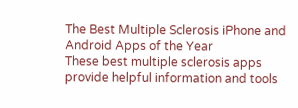The Best Multiple Sclerosis iPhone and Android Apps of the Year
These best multiple sclerosis apps provide helpful information and tools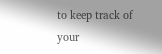to keep track of your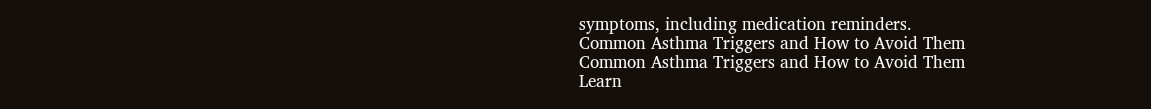symptoms, including medication reminders.
Common Asthma Triggers and How to Avoid Them
Common Asthma Triggers and How to Avoid Them
Learn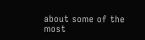about some of the most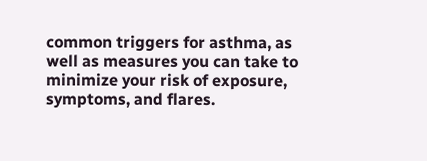common triggers for asthma, as well as measures you can take to minimize your risk of exposure, symptoms, and flares.